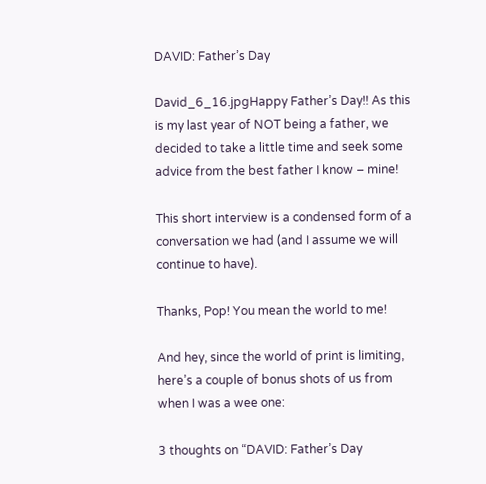DAVID: Father’s Day

David_6_16.jpgHappy Father’s Day!! As this is my last year of NOT being a father, we decided to take a little time and seek some advice from the best father I know – mine!

This short interview is a condensed form of a conversation we had (and I assume we will continue to have).

Thanks, Pop! You mean the world to me!

And hey, since the world of print is limiting, here’s a couple of bonus shots of us from when I was a wee one:

3 thoughts on “DAVID: Father’s Day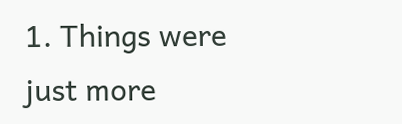1. Things were just more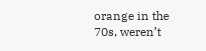orange in the 70s, weren’t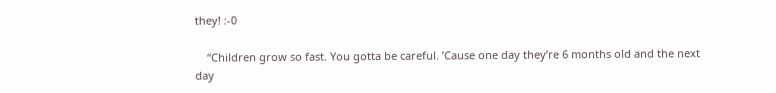they! :-0

    “Children grow so fast. You gotta be careful. ’Cause one day they’re 6 months old and the next day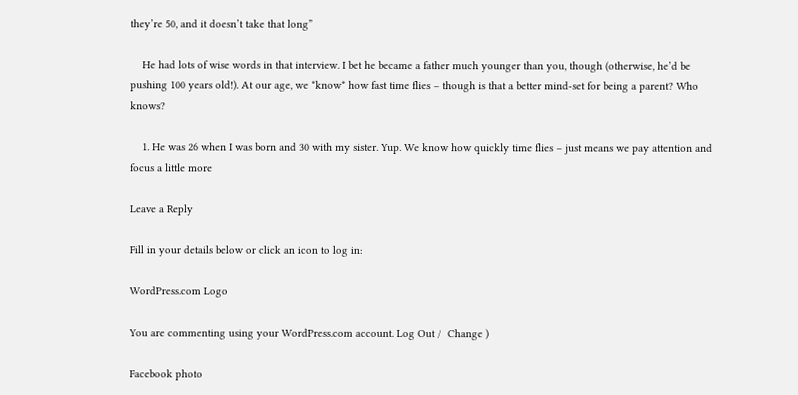they’re 50, and it doesn’t take that long”

    He had lots of wise words in that interview. I bet he became a father much younger than you, though (otherwise, he’d be pushing 100 years old!). At our age, we *know* how fast time flies – though is that a better mind-set for being a parent? Who knows?

    1. He was 26 when I was born and 30 with my sister. Yup. We know how quickly time flies – just means we pay attention and focus a little more

Leave a Reply

Fill in your details below or click an icon to log in:

WordPress.com Logo

You are commenting using your WordPress.com account. Log Out /  Change )

Facebook photo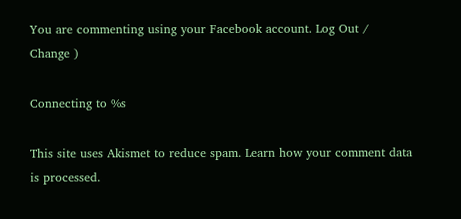You are commenting using your Facebook account. Log Out /  Change )

Connecting to %s

This site uses Akismet to reduce spam. Learn how your comment data is processed.